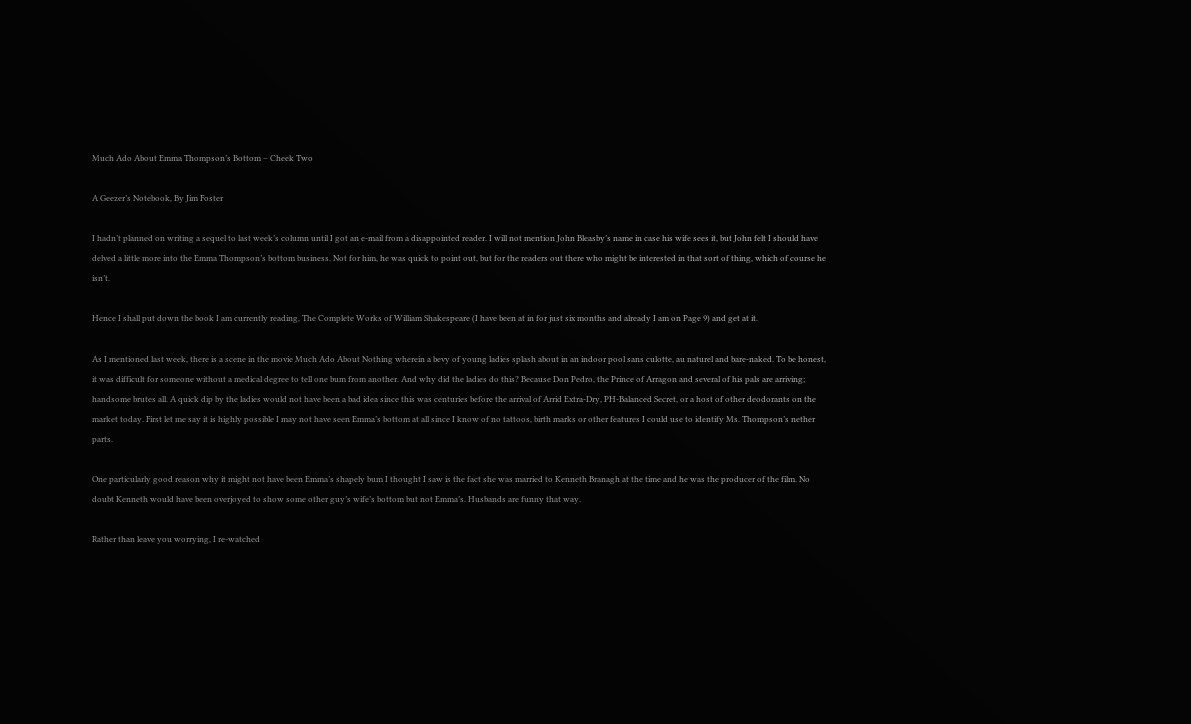Much Ado About Emma Thompson’s Bottom – Cheek Two

A Geezer’s Notebook, By Jim Foster

I hadn’t planned on writing a sequel to last week’s column until I got an e-mail from a disappointed reader. I will not mention John Bleasby’s name in case his wife sees it, but John felt I should have delved a little more into the Emma Thompson’s bottom business. Not for him, he was quick to point out, but for the readers out there who might be interested in that sort of thing, which of course he isn’t.

Hence I shall put down the book I am currently reading, The Complete Works of William Shakespeare (I have been at in for just six months and already I am on Page 9) and get at it.

As I mentioned last week, there is a scene in the movie Much Ado About Nothing wherein a bevy of young ladies splash about in an indoor pool sans culotte, au naturel and bare-naked. To be honest, it was difficult for someone without a medical degree to tell one bum from another. And why did the ladies do this? Because Don Pedro, the Prince of Arragon and several of his pals are arriving; handsome brutes all. A quick dip by the ladies would not have been a bad idea since this was centuries before the arrival of Arrid Extra-Dry, PH-Balanced Secret, or a host of other deodorants on the market today. First let me say it is highly possible I may not have seen Emma’s bottom at all since I know of no tattoos, birth marks or other features I could use to identify Ms. Thompson’s nether parts.

One particularly good reason why it might not have been Emma’s shapely bum I thought I saw is the fact she was married to Kenneth Branagh at the time and he was the producer of the film. No doubt Kenneth would have been overjoyed to show some other guy’s wife’s bottom but not Emma’s. Husbands are funny that way.

Rather than leave you worrying, I re-watched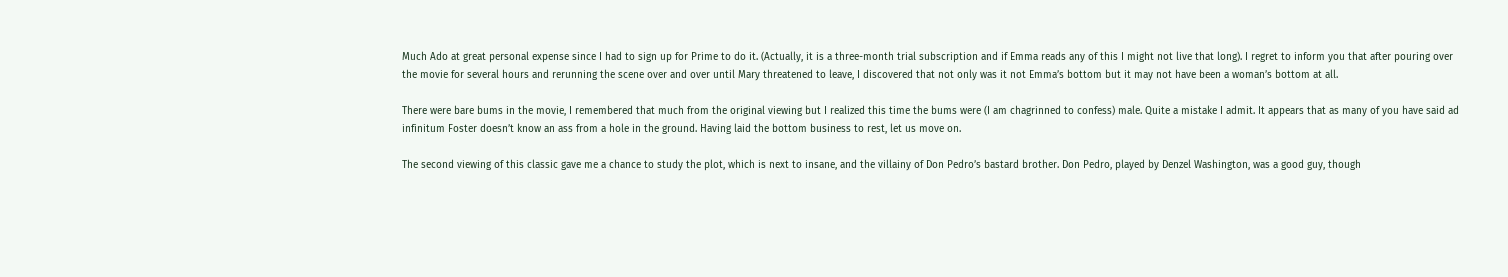Much Ado at great personal expense since I had to sign up for Prime to do it. (Actually, it is a three-month trial subscription and if Emma reads any of this I might not live that long). I regret to inform you that after pouring over the movie for several hours and rerunning the scene over and over until Mary threatened to leave, I discovered that not only was it not Emma’s bottom but it may not have been a woman’s bottom at all.

There were bare bums in the movie, I remembered that much from the original viewing but I realized this time the bums were (I am chagrinned to confess) male. Quite a mistake I admit. It appears that as many of you have said ad infinitum Foster doesn’t know an ass from a hole in the ground. Having laid the bottom business to rest, let us move on.

The second viewing of this classic gave me a chance to study the plot, which is next to insane, and the villainy of Don Pedro’s bastard brother. Don Pedro, played by Denzel Washington, was a good guy, though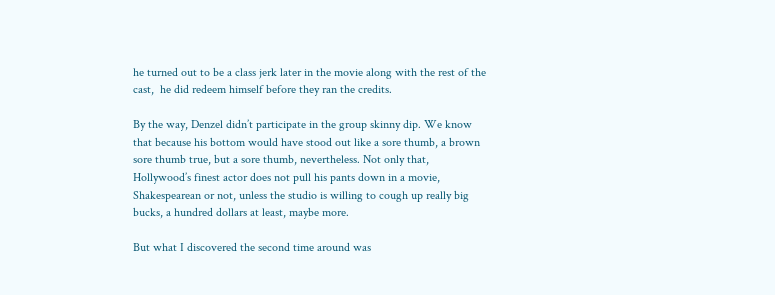he turned out to be a class jerk later in the movie along with the rest of the cast,  he did redeem himself before they ran the credits.

By the way, Denzel didn’t participate in the group skinny dip. We know that because his bottom would have stood out like a sore thumb, a brown sore thumb true, but a sore thumb, nevertheless. Not only that, Hollywood’s finest actor does not pull his pants down in a movie, Shakespearean or not, unless the studio is willing to cough up really big bucks, a hundred dollars at least, maybe more.

But what I discovered the second time around was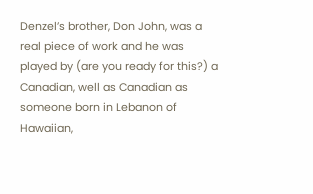Denzel’s brother, Don John, was a real piece of work and he was played by (are you ready for this?) a Canadian, well as Canadian as someone born in Lebanon of Hawaiian,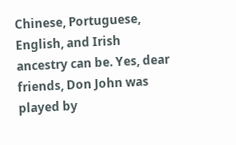Chinese, Portuguese, English, and Irish ancestry can be. Yes, dear friends, Don John was played by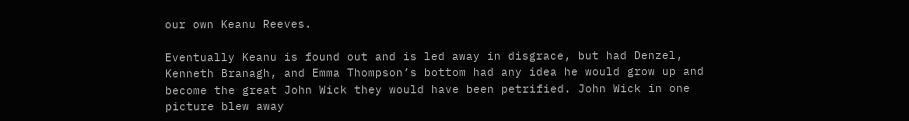our own Keanu Reeves.

Eventually Keanu is found out and is led away in disgrace, but had Denzel, Kenneth Branagh, and Emma Thompson’s bottom had any idea he would grow up and become the great John Wick they would have been petrified. John Wick in one picture blew away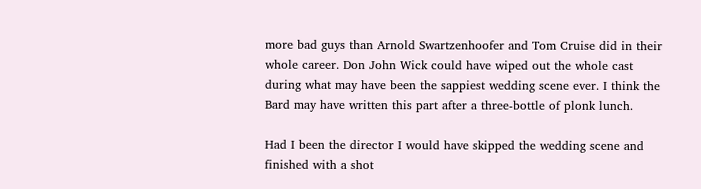more bad guys than Arnold Swartzenhoofer and Tom Cruise did in their whole career. Don John Wick could have wiped out the whole cast during what may have been the sappiest wedding scene ever. I think the Bard may have written this part after a three-bottle of plonk lunch.

Had I been the director I would have skipped the wedding scene and finished with a shot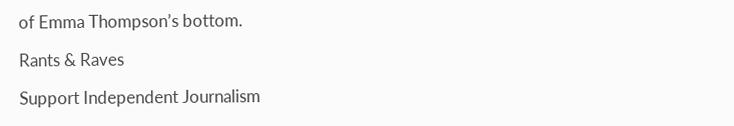of Emma Thompson’s bottom.

Rants & Raves

Support Independent Journalism